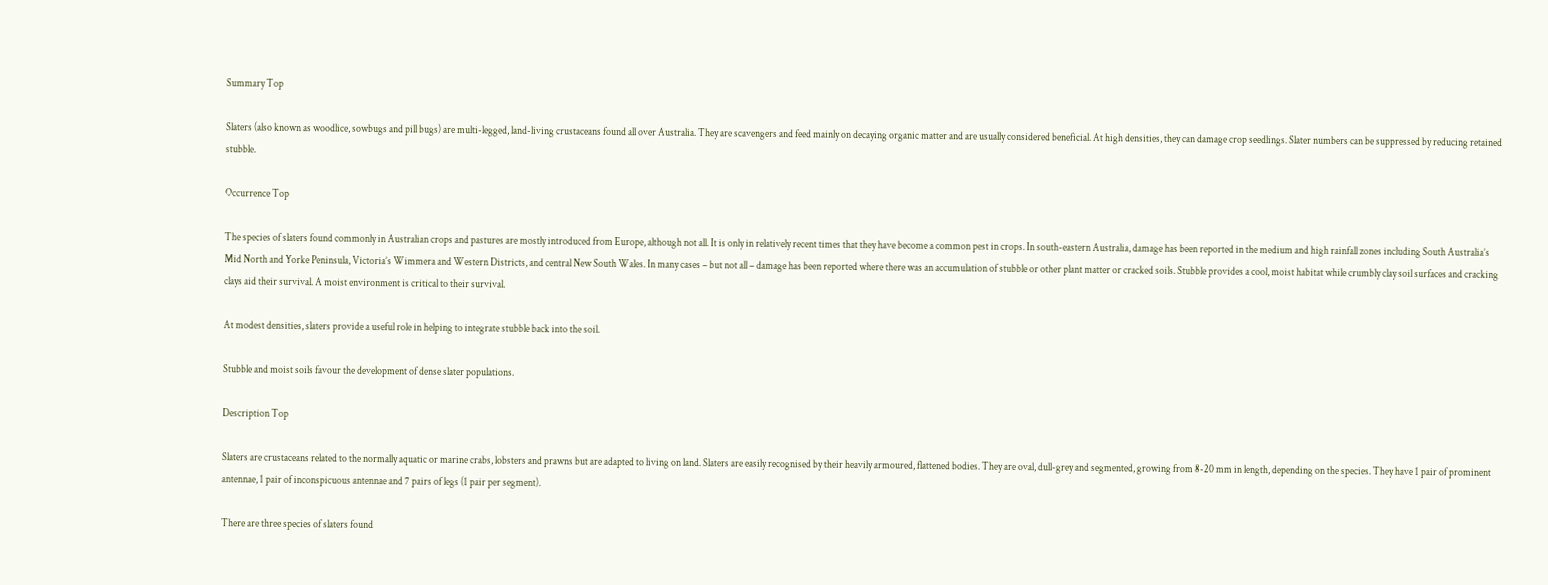Summary Top

Slaters (also known as woodlice, sowbugs and pill bugs) are multi-legged, land-living crustaceans found all over Australia. They are scavengers and feed mainly on decaying organic matter and are usually considered beneficial. At high densities, they can damage crop seedlings. Slater numbers can be suppressed by reducing retained stubble.

Occurrence Top

The species of slaters found commonly in Australian crops and pastures are mostly introduced from Europe, although not all. It is only in relatively recent times that they have become a common pest in crops. In south-eastern Australia, damage has been reported in the medium and high rainfall zones including South Australia’s Mid North and Yorke Peninsula, Victoria’s Wimmera and Western Districts, and central New South Wales. In many cases – but not all – damage has been reported where there was an accumulation of stubble or other plant matter or cracked soils. Stubble provides a cool, moist habitat while crumbly clay soil surfaces and cracking clays aid their survival. A moist environment is critical to their survival.

At modest densities, slaters provide a useful role in helping to integrate stubble back into the soil.

Stubble and moist soils favour the development of dense slater populations.

Description Top

Slaters are crustaceans related to the normally aquatic or marine crabs, lobsters and prawns but are adapted to living on land. Slaters are easily recognised by their heavily armoured, flattened bodies. They are oval, dull-grey and segmented, growing from 8-20 mm in length, depending on the species. They have 1 pair of prominent antennae, 1 pair of inconspicuous antennae and 7 pairs of legs (1 pair per segment).

There are three species of slaters found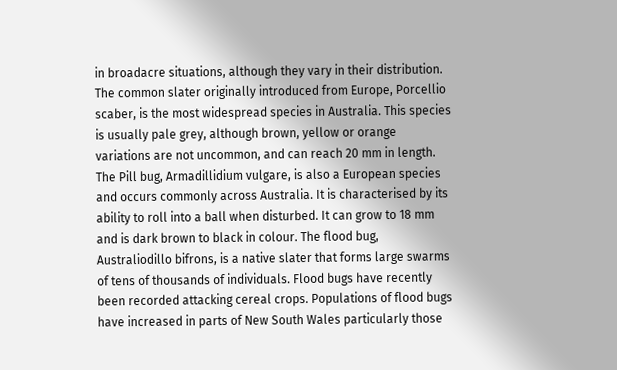in broadacre situations, although they vary in their distribution. The common slater originally introduced from Europe, Porcellio scaber, is the most widespread species in Australia. This species is usually pale grey, although brown, yellow or orange variations are not uncommon, and can reach 20 mm in length. The Pill bug, Armadillidium vulgare, is also a European species and occurs commonly across Australia. It is characterised by its ability to roll into a ball when disturbed. It can grow to 18 mm and is dark brown to black in colour. The flood bug, Australiodillo bifrons, is a native slater that forms large swarms of tens of thousands of individuals. Flood bugs have recently been recorded attacking cereal crops. Populations of flood bugs have increased in parts of New South Wales particularly those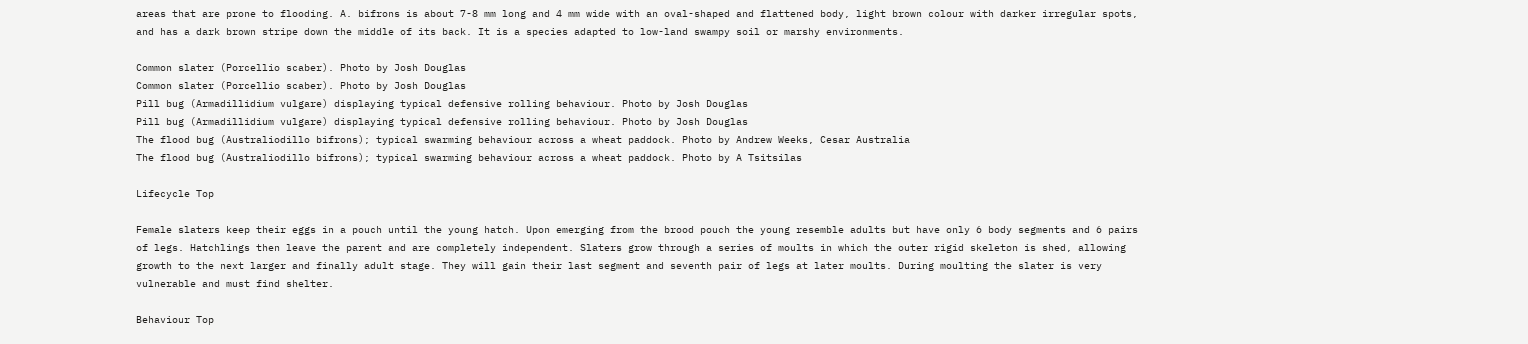areas that are prone to flooding. A. bifrons is about 7-8 mm long and 4 mm wide with an oval-shaped and flattened body, light brown colour with darker irregular spots, and has a dark brown stripe down the middle of its back. It is a species adapted to low-land swampy soil or marshy environments.

Common slater (Porcellio scaber). Photo by Josh Douglas
Common slater (Porcellio scaber). Photo by Josh Douglas
Pill bug (Armadillidium vulgare) displaying typical defensive rolling behaviour. Photo by Josh Douglas
Pill bug (Armadillidium vulgare) displaying typical defensive rolling behaviour. Photo by Josh Douglas
The flood bug (Australiodillo bifrons); typical swarming behaviour across a wheat paddock. Photo by Andrew Weeks, Cesar Australia
The flood bug (Australiodillo bifrons); typical swarming behaviour across a wheat paddock. Photo by A Tsitsilas

Lifecycle Top

Female slaters keep their eggs in a pouch until the young hatch. Upon emerging from the brood pouch the young resemble adults but have only 6 body segments and 6 pairs of legs. Hatchlings then leave the parent and are completely independent. Slaters grow through a series of moults in which the outer rigid skeleton is shed, allowing growth to the next larger and finally adult stage. They will gain their last segment and seventh pair of legs at later moults. During moulting the slater is very vulnerable and must find shelter.

Behaviour Top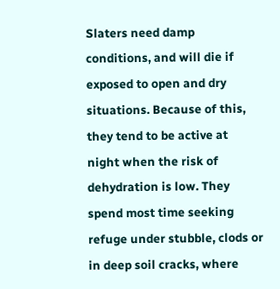Slaters need damp conditions, and will die if exposed to open and dry situations. Because of this, they tend to be active at night when the risk of dehydration is low. They spend most time seeking refuge under stubble, clods or in deep soil cracks, where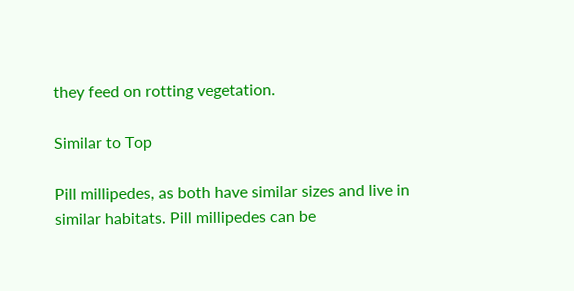they feed on rotting vegetation.

Similar to Top

Pill millipedes, as both have similar sizes and live in similar habitats. Pill millipedes can be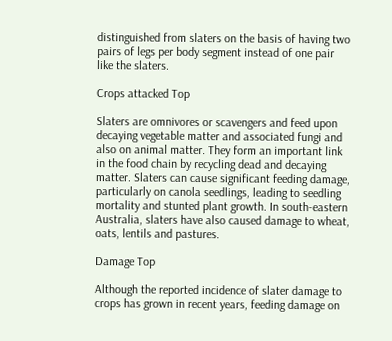distinguished from slaters on the basis of having two pairs of legs per body segment instead of one pair like the slaters.

Crops attacked Top

Slaters are omnivores or scavengers and feed upon decaying vegetable matter and associated fungi and also on animal matter. They form an important link in the food chain by recycling dead and decaying matter. Slaters can cause significant feeding damage, particularly on canola seedlings, leading to seedling mortality and stunted plant growth. In south-eastern Australia, slaters have also caused damage to wheat, oats, lentils and pastures.

Damage Top

Although the reported incidence of slater damage to crops has grown in recent years, feeding damage on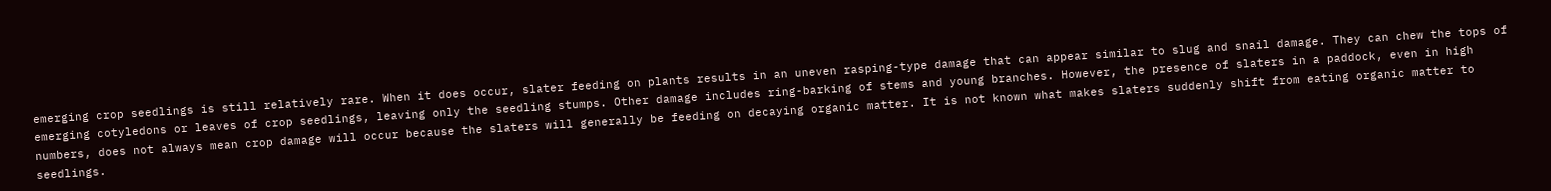emerging crop seedlings is still relatively rare. When it does occur, slater feeding on plants results in an uneven rasping-type damage that can appear similar to slug and snail damage. They can chew the tops of emerging cotyledons or leaves of crop seedlings, leaving only the seedling stumps. Other damage includes ring-barking of stems and young branches. However, the presence of slaters in a paddock, even in high numbers, does not always mean crop damage will occur because the slaters will generally be feeding on decaying organic matter. It is not known what makes slaters suddenly shift from eating organic matter to seedlings.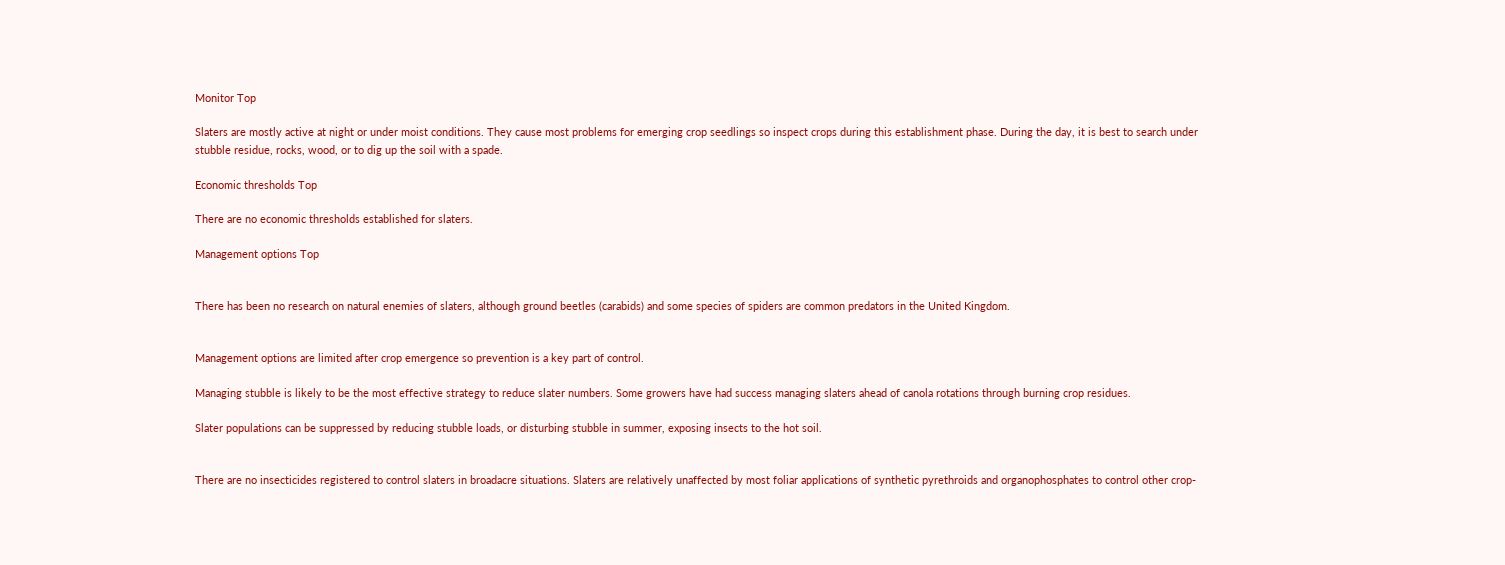Monitor Top

Slaters are mostly active at night or under moist conditions. They cause most problems for emerging crop seedlings so inspect crops during this establishment phase. During the day, it is best to search under stubble residue, rocks, wood, or to dig up the soil with a spade.

Economic thresholds Top

There are no economic thresholds established for slaters.

Management options Top


There has been no research on natural enemies of slaters, although ground beetles (carabids) and some species of spiders are common predators in the United Kingdom.


Management options are limited after crop emergence so prevention is a key part of control.

Managing stubble is likely to be the most effective strategy to reduce slater numbers. Some growers have had success managing slaters ahead of canola rotations through burning crop residues.

Slater populations can be suppressed by reducing stubble loads, or disturbing stubble in summer, exposing insects to the hot soil.


There are no insecticides registered to control slaters in broadacre situations. Slaters are relatively unaffected by most foliar applications of synthetic pyrethroids and organophosphates to control other crop-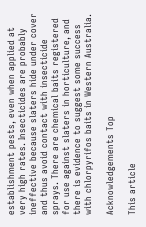establishment pests, even when applied at very high rates. Insecticides are probably ineffective because slaters hide under cover and thus avoid contact with insecticide sprays. There are chemical baits registered for use against slaters in horticulture, and there is evidence to suggest some success with chlorpyrifos baits in Western Australia.

Acknowledgements Top

This article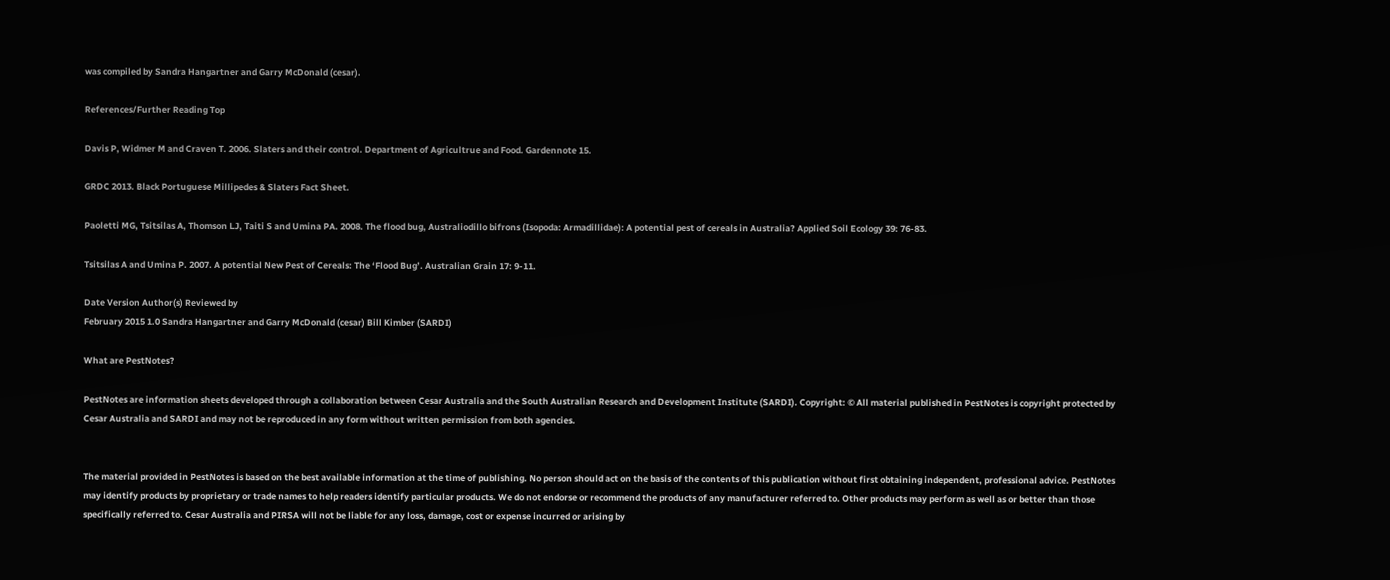was compiled by Sandra Hangartner and Garry McDonald (cesar).

References/Further Reading Top

Davis P, Widmer M and Craven T. 2006. Slaters and their control. Department of Agricultrue and Food. Gardennote 15.

GRDC 2013. Black Portuguese Millipedes & Slaters Fact Sheet.

Paoletti MG, Tsitsilas A, Thomson LJ, Taiti S and Umina PA. 2008. The flood bug, Australiodillo bifrons (Isopoda: Armadillidae): A potential pest of cereals in Australia? Applied Soil Ecology 39: 76-83.

Tsitsilas A and Umina P. 2007. A potential New Pest of Cereals: The ‘Flood Bug’. Australian Grain 17: 9-11.

Date Version Author(s) Reviewed by
February 2015 1.0 Sandra Hangartner and Garry McDonald (cesar) Bill Kimber (SARDI)

What are PestNotes?

PestNotes are information sheets developed through a collaboration between Cesar Australia and the South Australian Research and Development Institute (SARDI). Copyright: © All material published in PestNotes is copyright protected by Cesar Australia and SARDI and may not be reproduced in any form without written permission from both agencies.


The material provided in PestNotes is based on the best available information at the time of publishing. No person should act on the basis of the contents of this publication without first obtaining independent, professional advice. PestNotes may identify products by proprietary or trade names to help readers identify particular products. We do not endorse or recommend the products of any manufacturer referred to. Other products may perform as well as or better than those specifically referred to. Cesar Australia and PIRSA will not be liable for any loss, damage, cost or expense incurred or arising by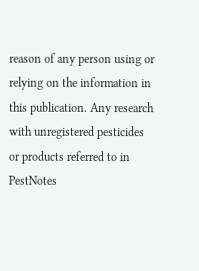reason of any person using or relying on the information in this publication. Any research with unregistered pesticides or products referred to in PestNotes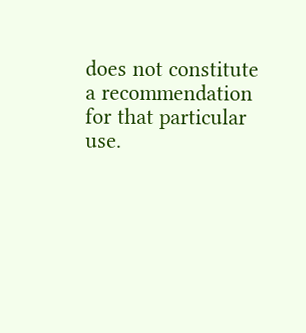does not constitute a recommendation for that particular use.